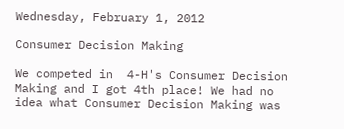Wednesday, February 1, 2012

Consumer Decision Making

We competed in  4-H's Consumer Decision Making and I got 4th place! We had no idea what Consumer Decision Making was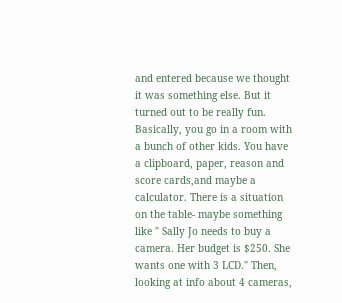and entered because we thought it was something else. But it turned out to be really fun. Basically, you go in a room with a bunch of other kids. You have a clipboard, paper, reason and score cards,and maybe a calculator. There is a situation on the table- maybe something like " Sally Jo needs to buy a camera. Her budget is $250. She wants one with 3 LCD." Then, looking at info about 4 cameras,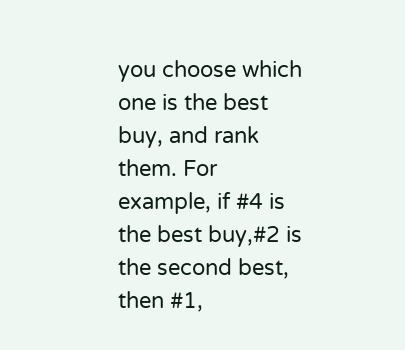you choose which one is the best buy, and rank them. For example, if #4 is the best buy,#2 is the second best, then #1,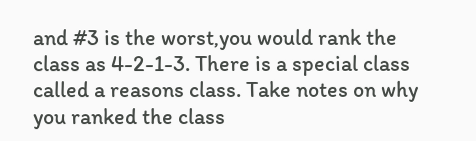and #3 is the worst,you would rank the class as 4-2-1-3. There is a special class called a reasons class. Take notes on why you ranked the class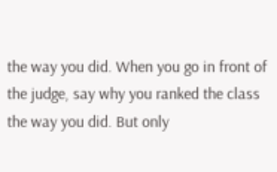the way you did. When you go in front of the judge, say why you ranked the class the way you did. But only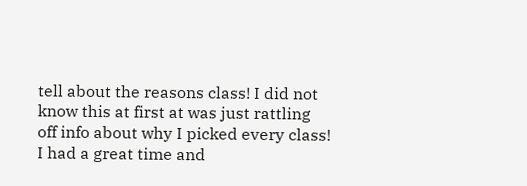tell about the reasons class! I did not know this at first at was just rattling off info about why I picked every class! I had a great time and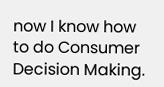now I know how to do Consumer Decision Making.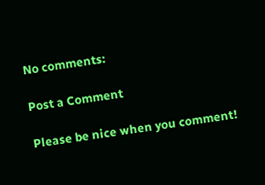No comments:

Post a Comment

Please be nice when you comment!